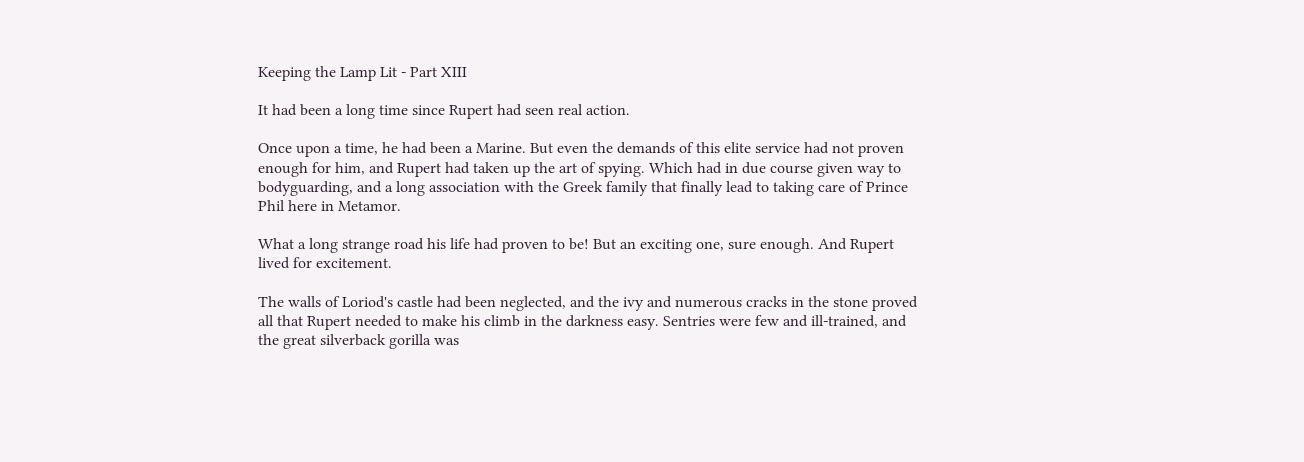Keeping the Lamp Lit - Part XIII

It had been a long time since Rupert had seen real action.

Once upon a time, he had been a Marine. But even the demands of this elite service had not proven enough for him, and Rupert had taken up the art of spying. Which had in due course given way to bodyguarding, and a long association with the Greek family that finally lead to taking care of Prince Phil here in Metamor.

What a long strange road his life had proven to be! But an exciting one, sure enough. And Rupert lived for excitement.

The walls of Loriod's castle had been neglected, and the ivy and numerous cracks in the stone proved all that Rupert needed to make his climb in the darkness easy. Sentries were few and ill-trained, and the great silverback gorilla was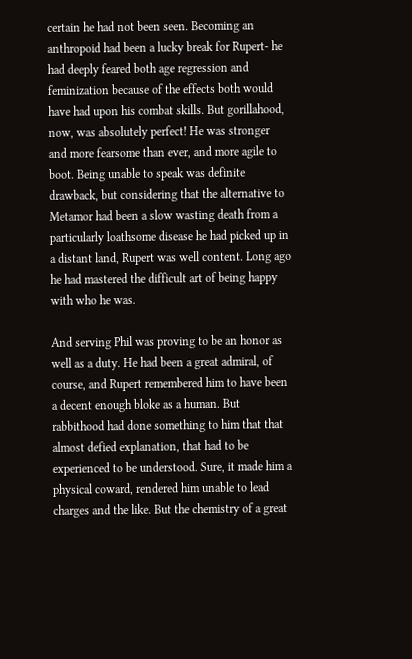certain he had not been seen. Becoming an anthropoid had been a lucky break for Rupert- he had deeply feared both age regression and feminization because of the effects both would have had upon his combat skills. But gorillahood, now, was absolutely perfect! He was stronger and more fearsome than ever, and more agile to boot. Being unable to speak was definite drawback, but considering that the alternative to Metamor had been a slow wasting death from a particularly loathsome disease he had picked up in a distant land, Rupert was well content. Long ago he had mastered the difficult art of being happy with who he was.

And serving Phil was proving to be an honor as well as a duty. He had been a great admiral, of course, and Rupert remembered him to have been a decent enough bloke as a human. But rabbithood had done something to him that that almost defied explanation, that had to be experienced to be understood. Sure, it made him a physical coward, rendered him unable to lead charges and the like. But the chemistry of a great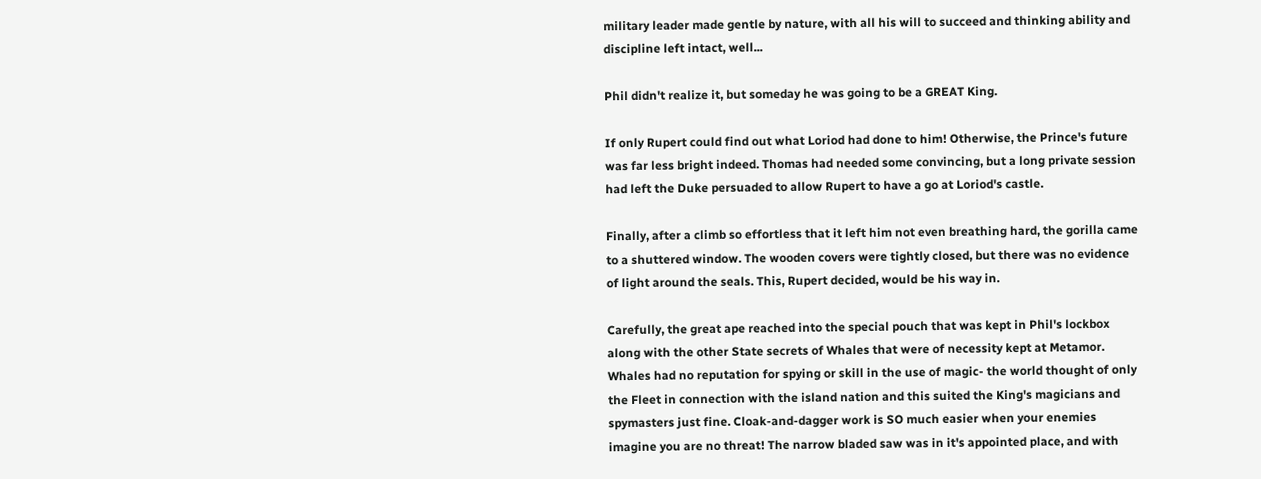military leader made gentle by nature, with all his will to succeed and thinking ability and discipline left intact, well...

Phil didn't realize it, but someday he was going to be a GREAT King.

If only Rupert could find out what Loriod had done to him! Otherwise, the Prince's future was far less bright indeed. Thomas had needed some convincing, but a long private session had left the Duke persuaded to allow Rupert to have a go at Loriod's castle.

Finally, after a climb so effortless that it left him not even breathing hard, the gorilla came to a shuttered window. The wooden covers were tightly closed, but there was no evidence of light around the seals. This, Rupert decided, would be his way in.

Carefully, the great ape reached into the special pouch that was kept in Phil's lockbox along with the other State secrets of Whales that were of necessity kept at Metamor. Whales had no reputation for spying or skill in the use of magic- the world thought of only the Fleet in connection with the island nation and this suited the King's magicians and spymasters just fine. Cloak-and-dagger work is SO much easier when your enemies imagine you are no threat! The narrow bladed saw was in it's appointed place, and with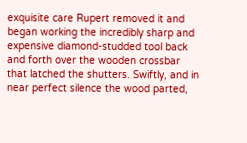exquisite care Rupert removed it and began working the incredibly sharp and expensive diamond-studded tool back and forth over the wooden crossbar that latched the shutters. Swiftly, and in near perfect silence the wood parted,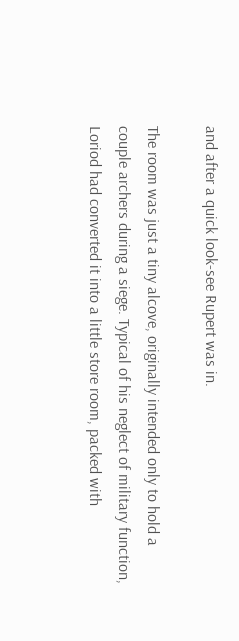and after a quick look-see Rupert was in.

The room was just a tiny alcove, originally intended only to hold a couple archers during a siege. Typical of his neglect of military function, Loriod had converted it into a little store room, packed with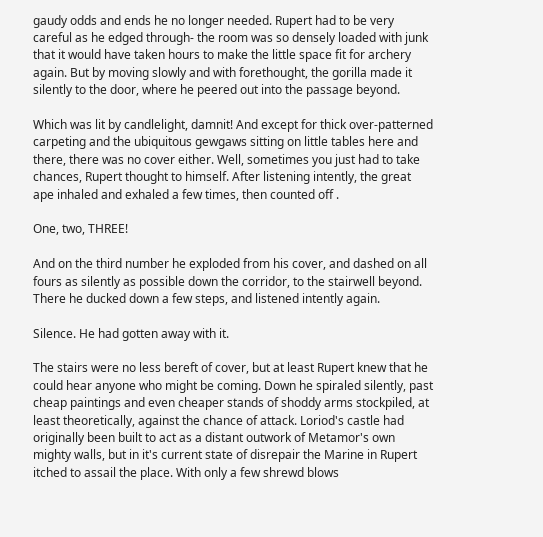gaudy odds and ends he no longer needed. Rupert had to be very careful as he edged through- the room was so densely loaded with junk that it would have taken hours to make the little space fit for archery again. But by moving slowly and with forethought, the gorilla made it silently to the door, where he peered out into the passage beyond.

Which was lit by candlelight, damnit! And except for thick over-patterned carpeting and the ubiquitous gewgaws sitting on little tables here and there, there was no cover either. Well, sometimes you just had to take chances, Rupert thought to himself. After listening intently, the great ape inhaled and exhaled a few times, then counted off .

One, two, THREE!

And on the third number he exploded from his cover, and dashed on all fours as silently as possible down the corridor, to the stairwell beyond. There he ducked down a few steps, and listened intently again.

Silence. He had gotten away with it.

The stairs were no less bereft of cover, but at least Rupert knew that he could hear anyone who might be coming. Down he spiraled silently, past cheap paintings and even cheaper stands of shoddy arms stockpiled, at least theoretically, against the chance of attack. Loriod's castle had originally been built to act as a distant outwork of Metamor's own mighty walls, but in it's current state of disrepair the Marine in Rupert itched to assail the place. With only a few shrewd blows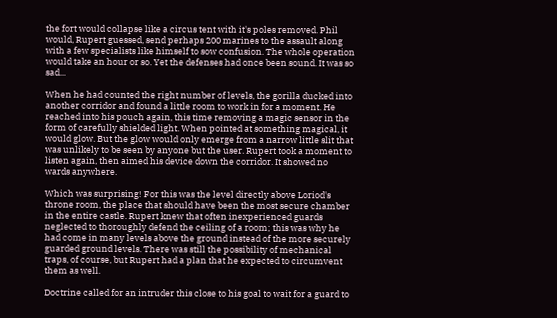the fort would collapse like a circus tent with it's poles removed. Phil would, Rupert guessed, send perhaps 200 marines to the assault along with a few specialists like himself to sow confusion. The whole operation would take an hour or so. Yet the defenses had once been sound. It was so sad...

When he had counted the right number of levels, the gorilla ducked into another corridor and found a little room to work in for a moment. He reached into his pouch again, this time removing a magic sensor in the form of carefully shielded light. When pointed at something magical, it would glow. But the glow would only emerge from a narrow little slit that was unlikely to be seen by anyone but the user. Rupert took a moment to listen again, then aimed his device down the corridor. It showed no wards anywhere.

Which was surprising! For this was the level directly above Loriod's throne room, the place that should have been the most secure chamber in the entire castle. Rupert knew that often inexperienced guards neglected to thoroughly defend the ceiling of a room; this was why he had come in many levels above the ground instead of the more securely guarded ground levels. There was still the possibility of mechanical traps, of course, but Rupert had a plan that he expected to circumvent them as well.

Doctrine called for an intruder this close to his goal to wait for a guard to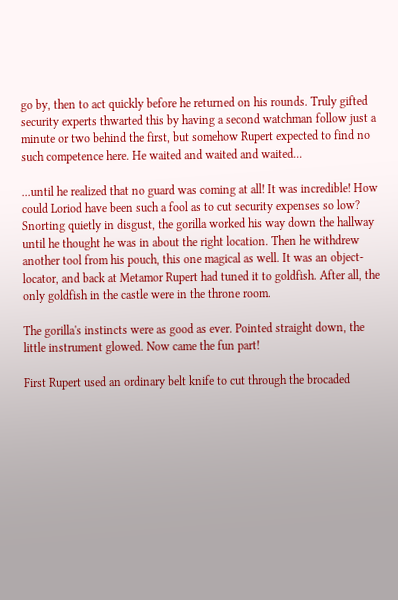go by, then to act quickly before he returned on his rounds. Truly gifted security experts thwarted this by having a second watchman follow just a minute or two behind the first, but somehow Rupert expected to find no such competence here. He waited and waited and waited...

...until he realized that no guard was coming at all! It was incredible! How could Loriod have been such a fool as to cut security expenses so low? Snorting quietly in disgust, the gorilla worked his way down the hallway until he thought he was in about the right location. Then he withdrew another tool from his pouch, this one magical as well. It was an object-locator, and back at Metamor Rupert had tuned it to goldfish. After all, the only goldfish in the castle were in the throne room.

The gorilla's instincts were as good as ever. Pointed straight down, the little instrument glowed. Now came the fun part!

First Rupert used an ordinary belt knife to cut through the brocaded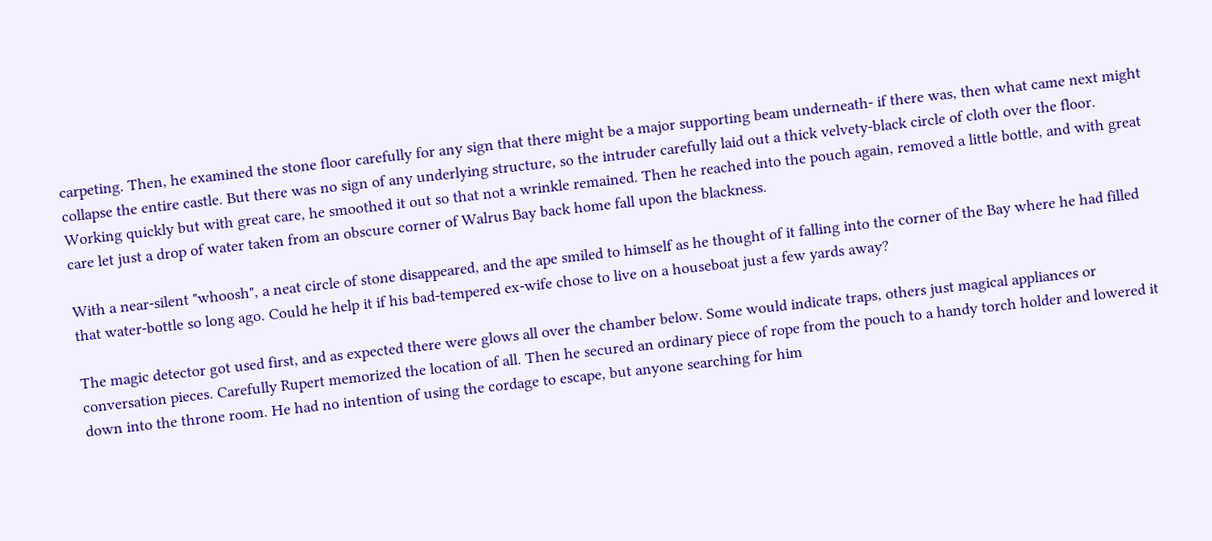carpeting. Then, he examined the stone floor carefully for any sign that there might be a major supporting beam underneath- if there was, then what came next might collapse the entire castle. But there was no sign of any underlying structure, so the intruder carefully laid out a thick velvety-black circle of cloth over the floor. Working quickly but with great care, he smoothed it out so that not a wrinkle remained. Then he reached into the pouch again, removed a little bottle, and with great care let just a drop of water taken from an obscure corner of Walrus Bay back home fall upon the blackness.

With a near-silent "whoosh", a neat circle of stone disappeared, and the ape smiled to himself as he thought of it falling into the corner of the Bay where he had filled that water-bottle so long ago. Could he help it if his bad-tempered ex-wife chose to live on a houseboat just a few yards away?

The magic detector got used first, and as expected there were glows all over the chamber below. Some would indicate traps, others just magical appliances or conversation pieces. Carefully Rupert memorized the location of all. Then he secured an ordinary piece of rope from the pouch to a handy torch holder and lowered it down into the throne room. He had no intention of using the cordage to escape, but anyone searching for him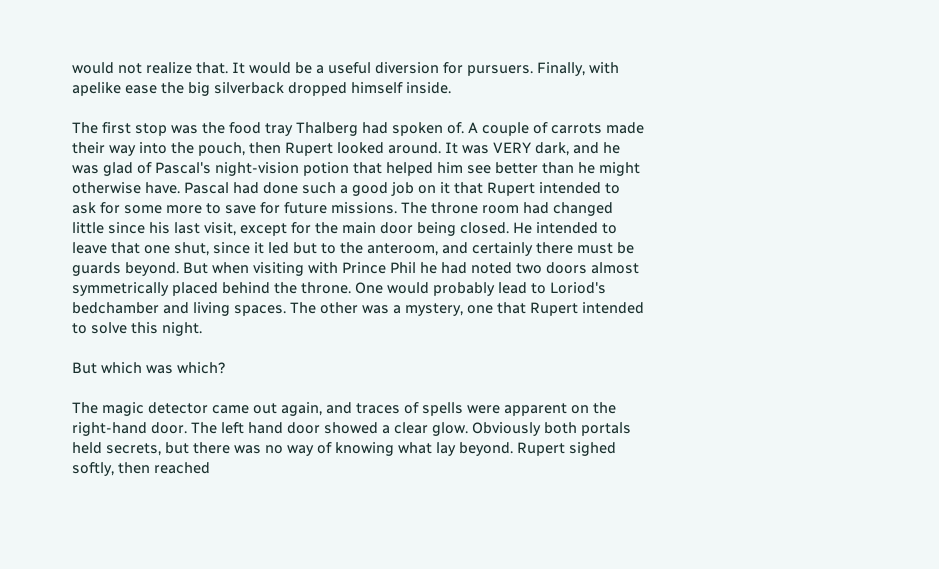would not realize that. It would be a useful diversion for pursuers. Finally, with apelike ease the big silverback dropped himself inside.

The first stop was the food tray Thalberg had spoken of. A couple of carrots made their way into the pouch, then Rupert looked around. It was VERY dark, and he was glad of Pascal's night-vision potion that helped him see better than he might otherwise have. Pascal had done such a good job on it that Rupert intended to ask for some more to save for future missions. The throne room had changed little since his last visit, except for the main door being closed. He intended to leave that one shut, since it led but to the anteroom, and certainly there must be guards beyond. But when visiting with Prince Phil he had noted two doors almost symmetrically placed behind the throne. One would probably lead to Loriod's bedchamber and living spaces. The other was a mystery, one that Rupert intended to solve this night.

But which was which?

The magic detector came out again, and traces of spells were apparent on the right-hand door. The left hand door showed a clear glow. Obviously both portals held secrets, but there was no way of knowing what lay beyond. Rupert sighed softly, then reached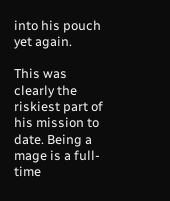into his pouch yet again.

This was clearly the riskiest part of his mission to date. Being a mage is a full-time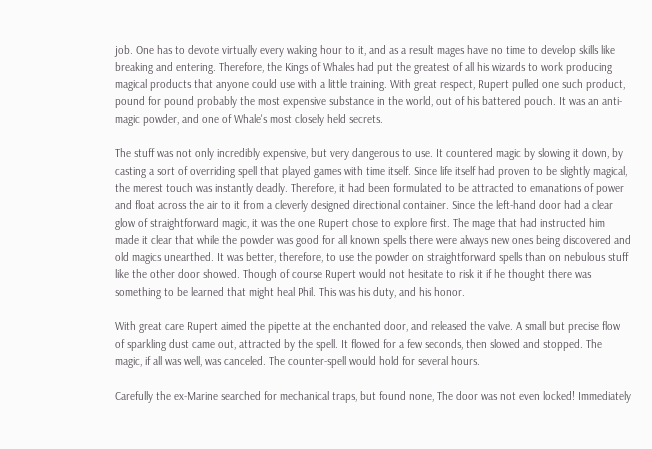job. One has to devote virtually every waking hour to it, and as a result mages have no time to develop skills like breaking and entering. Therefore, the Kings of Whales had put the greatest of all his wizards to work producing magical products that anyone could use with a little training. With great respect, Rupert pulled one such product, pound for pound probably the most expensive substance in the world, out of his battered pouch. It was an anti-magic powder, and one of Whale's most closely held secrets.

The stuff was not only incredibly expensive, but very dangerous to use. It countered magic by slowing it down, by casting a sort of overriding spell that played games with time itself. Since life itself had proven to be slightly magical, the merest touch was instantly deadly. Therefore, it had been formulated to be attracted to emanations of power and float across the air to it from a cleverly designed directional container. Since the left-hand door had a clear glow of straightforward magic, it was the one Rupert chose to explore first. The mage that had instructed him made it clear that while the powder was good for all known spells there were always new ones being discovered and old magics unearthed. It was better, therefore, to use the powder on straightforward spells than on nebulous stuff like the other door showed. Though of course Rupert would not hesitate to risk it if he thought there was something to be learned that might heal Phil. This was his duty, and his honor.

With great care Rupert aimed the pipette at the enchanted door, and released the valve. A small but precise flow of sparkling dust came out, attracted by the spell. It flowed for a few seconds, then slowed and stopped. The magic, if all was well, was canceled. The counter-spell would hold for several hours.

Carefully the ex-Marine searched for mechanical traps, but found none, The door was not even locked! Immediately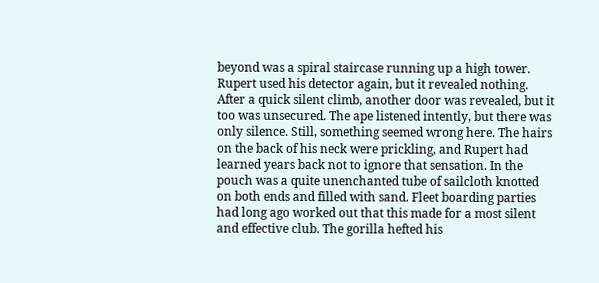beyond was a spiral staircase running up a high tower. Rupert used his detector again, but it revealed nothing. After a quick silent climb, another door was revealed, but it too was unsecured. The ape listened intently, but there was only silence. Still, something seemed wrong here. The hairs on the back of his neck were prickling, and Rupert had learned years back not to ignore that sensation. In the pouch was a quite unenchanted tube of sailcloth knotted on both ends and filled with sand. Fleet boarding parties had long ago worked out that this made for a most silent and effective club. The gorilla hefted his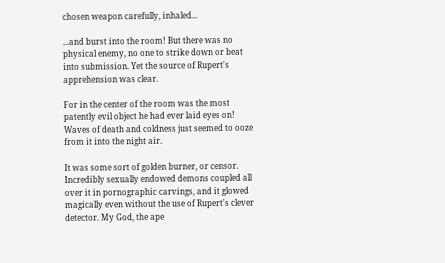chosen weapon carefully, inhaled...

...and burst into the room! But there was no physical enemy, no one to strike down or beat into submission. Yet the source of Rupert's apprehension was clear.

For in the center of the room was the most patently evil object he had ever laid eyes on! Waves of death and coldness just seemed to ooze from it into the night air.

It was some sort of golden burner, or censor. Incredibly sexually endowed demons coupled all over it in pornographic carvings, and it glowed magically even without the use of Rupert's clever detector. My God, the ape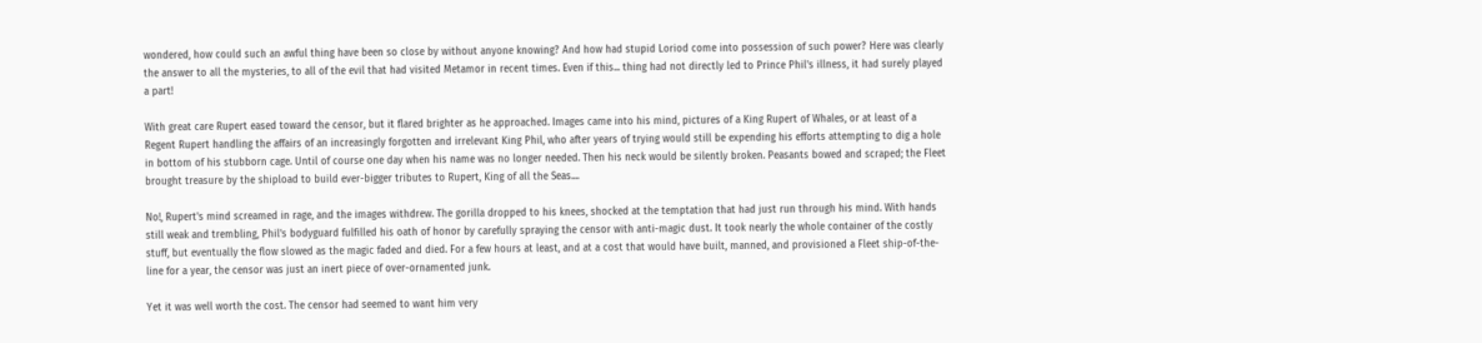wondered, how could such an awful thing have been so close by without anyone knowing? And how had stupid Loriod come into possession of such power? Here was clearly the answer to all the mysteries, to all of the evil that had visited Metamor in recent times. Even if this... thing had not directly led to Prince Phil's illness, it had surely played a part!

With great care Rupert eased toward the censor, but it flared brighter as he approached. Images came into his mind, pictures of a King Rupert of Whales, or at least of a Regent Rupert handling the affairs of an increasingly forgotten and irrelevant King Phil, who after years of trying would still be expending his efforts attempting to dig a hole in bottom of his stubborn cage. Until of course one day when his name was no longer needed. Then his neck would be silently broken. Peasants bowed and scraped; the Fleet brought treasure by the shipload to build ever-bigger tributes to Rupert, King of all the Seas....

No!, Rupert's mind screamed in rage, and the images withdrew. The gorilla dropped to his knees, shocked at the temptation that had just run through his mind. With hands still weak and trembling, Phil's bodyguard fulfilled his oath of honor by carefully spraying the censor with anti-magic dust. It took nearly the whole container of the costly stuff, but eventually the flow slowed as the magic faded and died. For a few hours at least, and at a cost that would have built, manned, and provisioned a Fleet ship-of-the-line for a year, the censor was just an inert piece of over-ornamented junk.

Yet it was well worth the cost. The censor had seemed to want him very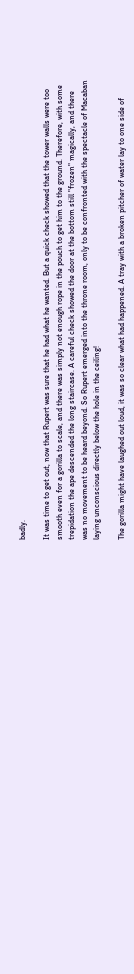badly.

It was time to get out, now that Rupert was sure that he had what he wanted. But a quick check showed that the tower walls were too smooth even for a gorilla to scale, and there was simply not enough rope in the pouch to get him to the ground. Therefore, with some trepidation the ape descended the long staircase. A careful check showed the door at the bottom still "frozen" magically, and there was no movement to be heard beyond. So Rupert emerged into the throne room, only to be confronted with the spectacle of Macaban laying unconscious directly below the hole in the ceiling!

The gorilla might have laughed out loud, it was so clear what had happened. A tray with a broken pitcher of water lay to one side of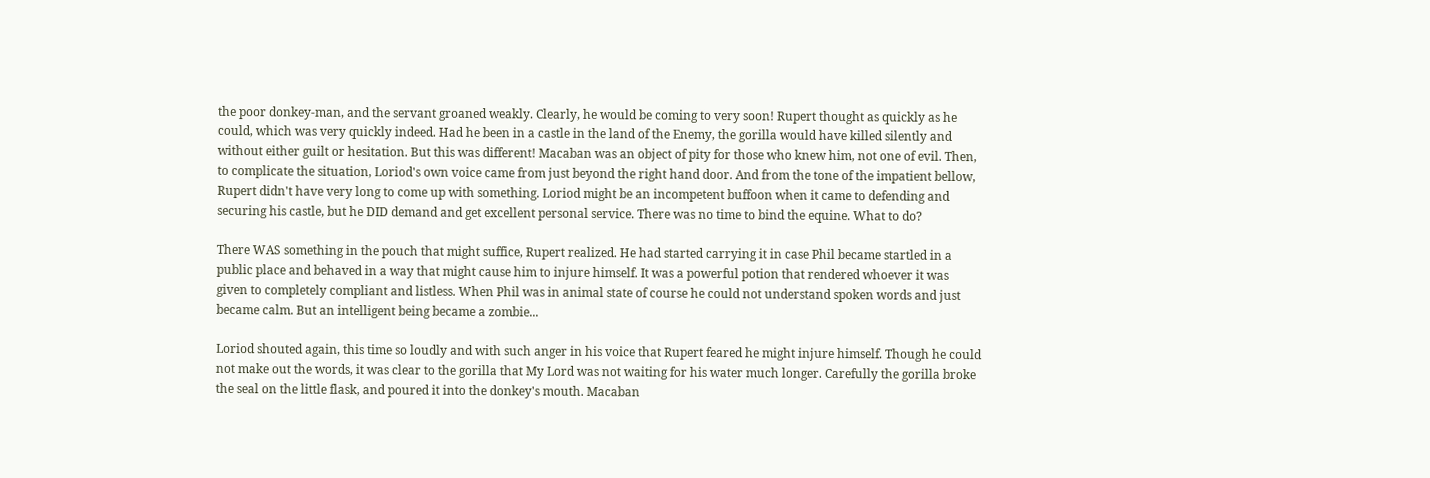the poor donkey-man, and the servant groaned weakly. Clearly, he would be coming to very soon! Rupert thought as quickly as he could, which was very quickly indeed. Had he been in a castle in the land of the Enemy, the gorilla would have killed silently and without either guilt or hesitation. But this was different! Macaban was an object of pity for those who knew him, not one of evil. Then, to complicate the situation, Loriod's own voice came from just beyond the right hand door. And from the tone of the impatient bellow, Rupert didn't have very long to come up with something. Loriod might be an incompetent buffoon when it came to defending and securing his castle, but he DID demand and get excellent personal service. There was no time to bind the equine. What to do?

There WAS something in the pouch that might suffice, Rupert realized. He had started carrying it in case Phil became startled in a public place and behaved in a way that might cause him to injure himself. It was a powerful potion that rendered whoever it was given to completely compliant and listless. When Phil was in animal state of course he could not understand spoken words and just became calm. But an intelligent being became a zombie...

Loriod shouted again, this time so loudly and with such anger in his voice that Rupert feared he might injure himself. Though he could not make out the words, it was clear to the gorilla that My Lord was not waiting for his water much longer. Carefully the gorilla broke the seal on the little flask, and poured it into the donkey's mouth. Macaban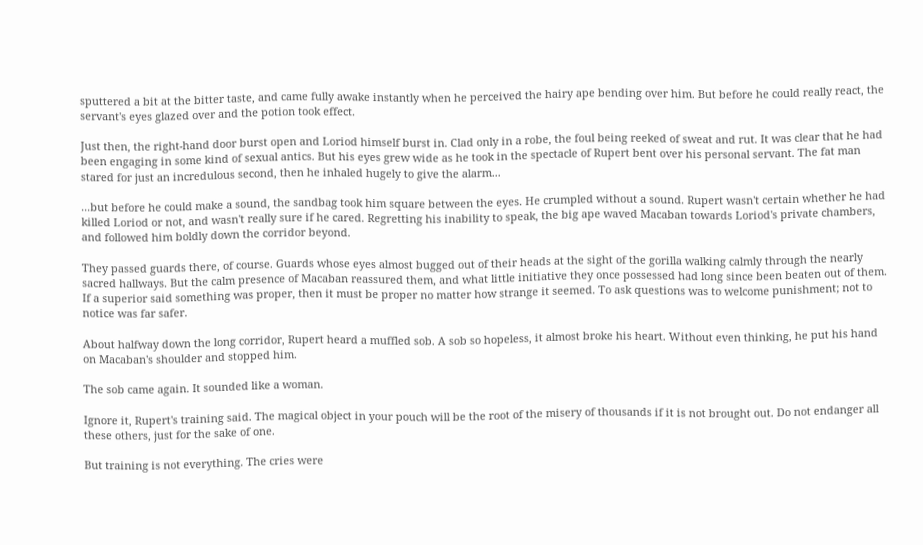sputtered a bit at the bitter taste, and came fully awake instantly when he perceived the hairy ape bending over him. But before he could really react, the servant's eyes glazed over and the potion took effect.

Just then, the right-hand door burst open and Loriod himself burst in. Clad only in a robe, the foul being reeked of sweat and rut. It was clear that he had been engaging in some kind of sexual antics. But his eyes grew wide as he took in the spectacle of Rupert bent over his personal servant. The fat man stared for just an incredulous second, then he inhaled hugely to give the alarm...

...but before he could make a sound, the sandbag took him square between the eyes. He crumpled without a sound. Rupert wasn't certain whether he had killed Loriod or not, and wasn't really sure if he cared. Regretting his inability to speak, the big ape waved Macaban towards Loriod's private chambers, and followed him boldly down the corridor beyond.

They passed guards there, of course. Guards whose eyes almost bugged out of their heads at the sight of the gorilla walking calmly through the nearly sacred hallways. But the calm presence of Macaban reassured them, and what little initiative they once possessed had long since been beaten out of them. If a superior said something was proper, then it must be proper no matter how strange it seemed. To ask questions was to welcome punishment; not to notice was far safer.

About halfway down the long corridor, Rupert heard a muffled sob. A sob so hopeless, it almost broke his heart. Without even thinking, he put his hand on Macaban's shoulder and stopped him.

The sob came again. It sounded like a woman.

Ignore it, Rupert's training said. The magical object in your pouch will be the root of the misery of thousands if it is not brought out. Do not endanger all these others, just for the sake of one.

But training is not everything. The cries were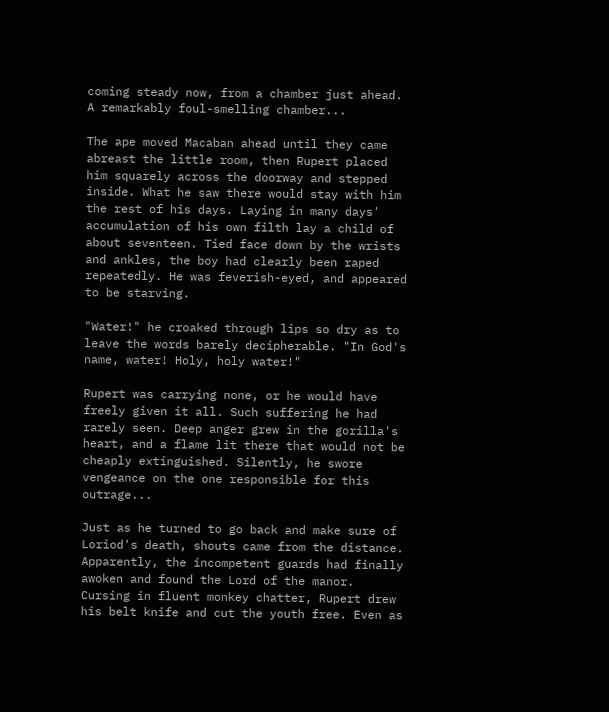coming steady now, from a chamber just ahead. A remarkably foul-smelling chamber...

The ape moved Macaban ahead until they came abreast the little room, then Rupert placed him squarely across the doorway and stepped inside. What he saw there would stay with him the rest of his days. Laying in many days' accumulation of his own filth lay a child of about seventeen. Tied face down by the wrists and ankles, the boy had clearly been raped repeatedly. He was feverish-eyed, and appeared to be starving.

"Water!" he croaked through lips so dry as to leave the words barely decipherable. "In God's name, water! Holy, holy water!"

Rupert was carrying none, or he would have freely given it all. Such suffering he had rarely seen. Deep anger grew in the gorilla's heart, and a flame lit there that would not be cheaply extinguished. Silently, he swore vengeance on the one responsible for this outrage...

Just as he turned to go back and make sure of Loriod's death, shouts came from the distance. Apparently, the incompetent guards had finally awoken and found the Lord of the manor. Cursing in fluent monkey chatter, Rupert drew his belt knife and cut the youth free. Even as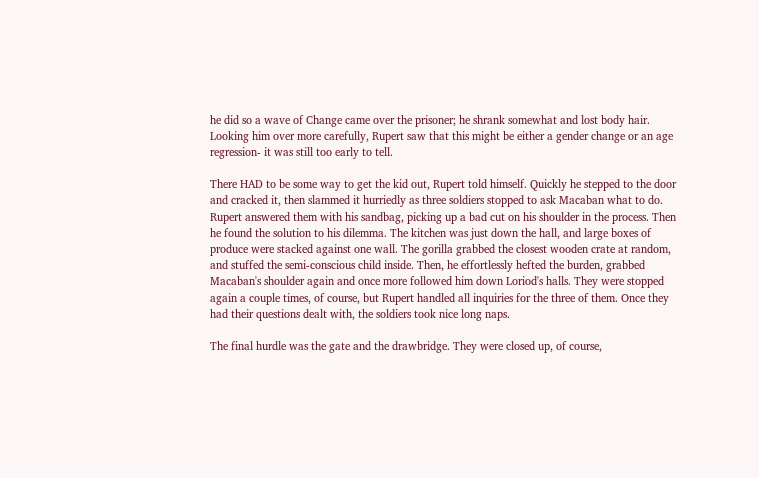he did so a wave of Change came over the prisoner; he shrank somewhat and lost body hair. Looking him over more carefully, Rupert saw that this might be either a gender change or an age regression- it was still too early to tell.

There HAD to be some way to get the kid out, Rupert told himself. Quickly he stepped to the door and cracked it, then slammed it hurriedly as three soldiers stopped to ask Macaban what to do. Rupert answered them with his sandbag, picking up a bad cut on his shoulder in the process. Then he found the solution to his dilemma. The kitchen was just down the hall, and large boxes of produce were stacked against one wall. The gorilla grabbed the closest wooden crate at random, and stuffed the semi-conscious child inside. Then, he effortlessly hefted the burden, grabbed Macaban's shoulder again and once more followed him down Loriod's halls. They were stopped again a couple times, of course, but Rupert handled all inquiries for the three of them. Once they had their questions dealt with, the soldiers took nice long naps.

The final hurdle was the gate and the drawbridge. They were closed up, of course,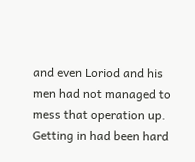and even Loriod and his men had not managed to mess that operation up. Getting in had been hard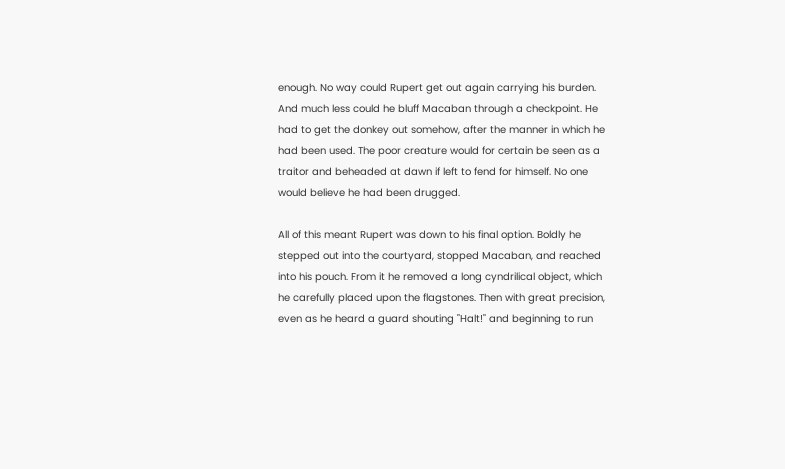enough. No way could Rupert get out again carrying his burden. And much less could he bluff Macaban through a checkpoint. He had to get the donkey out somehow, after the manner in which he had been used. The poor creature would for certain be seen as a traitor and beheaded at dawn if left to fend for himself. No one would believe he had been drugged.

All of this meant Rupert was down to his final option. Boldly he stepped out into the courtyard, stopped Macaban, and reached into his pouch. From it he removed a long cyndrilical object, which he carefully placed upon the flagstones. Then with great precision, even as he heard a guard shouting "Halt!" and beginning to run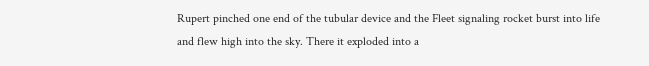Rupert pinched one end of the tubular device and the Fleet signaling rocket burst into life and flew high into the sky. There it exploded into a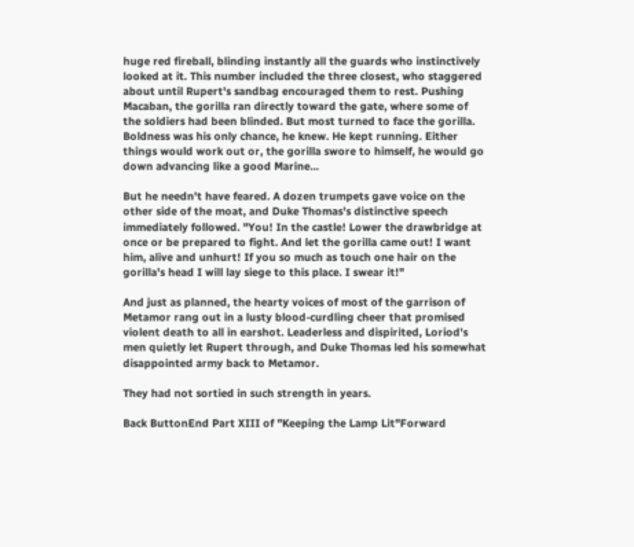huge red fireball, blinding instantly all the guards who instinctively looked at it. This number included the three closest, who staggered about until Rupert's sandbag encouraged them to rest. Pushing Macaban, the gorilla ran directly toward the gate, where some of the soldiers had been blinded. But most turned to face the gorilla. Boldness was his only chance, he knew. He kept running. Either things would work out or, the gorilla swore to himself, he would go down advancing like a good Marine...

But he needn't have feared. A dozen trumpets gave voice on the other side of the moat, and Duke Thomas's distinctive speech immediately followed. "You! In the castle! Lower the drawbridge at once or be prepared to fight. And let the gorilla came out! I want him, alive and unhurt! If you so much as touch one hair on the gorilla's head I will lay siege to this place. I swear it!"

And just as planned, the hearty voices of most of the garrison of Metamor rang out in a lusty blood-curdling cheer that promised violent death to all in earshot. Leaderless and dispirited, Loriod's men quietly let Rupert through, and Duke Thomas led his somewhat disappointed army back to Metamor.

They had not sortied in such strength in years.

Back ButtonEnd Part XIII of "Keeping the Lamp Lit"Forward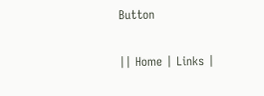Button

|| Home | Links |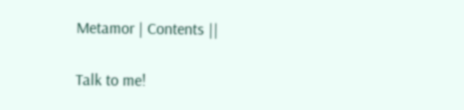Metamor | Contents ||

Talk to me!